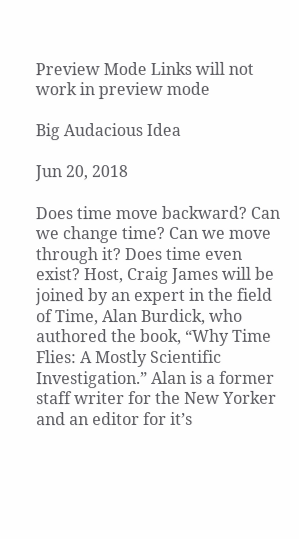Preview Mode Links will not work in preview mode

Big Audacious Idea

Jun 20, 2018

Does time move backward? Can we change time? Can we move through it? Does time even exist? Host, Craig James will be joined by an expert in the field of Time, Alan Burdick, who authored the book, “Why Time Flies: A Mostly Scientific Investigation.” Alan is a former staff writer for the New Yorker and an editor for it’s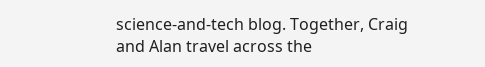science-and-tech blog. Together, Craig and Alan travel across the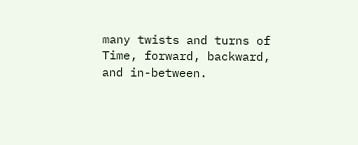many twists and turns of Time, forward, backward, and in-between.